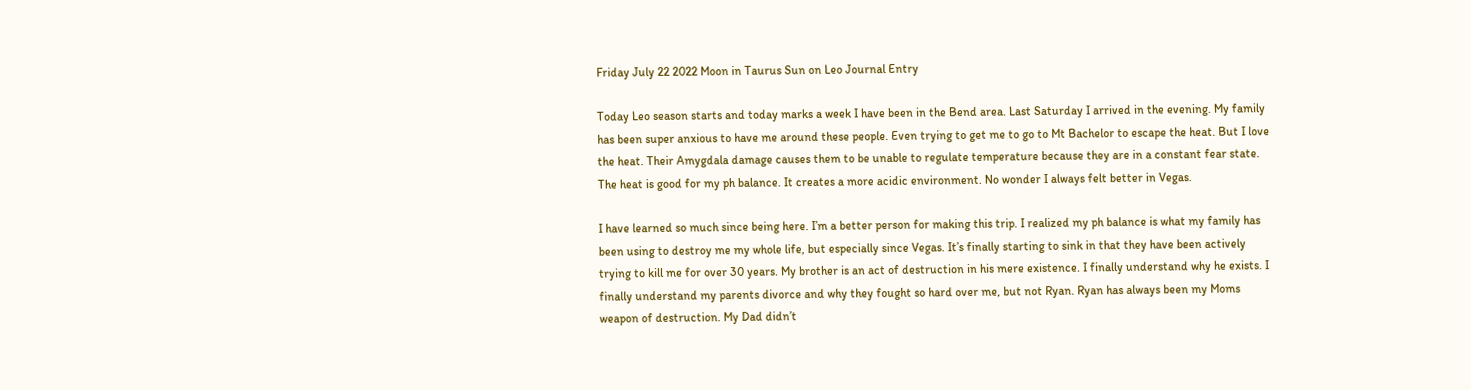Friday July 22 2022 Moon in Taurus Sun on Leo Journal Entry

Today Leo season starts and today marks a week I have been in the Bend area. Last Saturday I arrived in the evening. My family has been super anxious to have me around these people. Even trying to get me to go to Mt Bachelor to escape the heat. But I love the heat. Their Amygdala damage causes them to be unable to regulate temperature because they are in a constant fear state. The heat is good for my ph balance. It creates a more acidic environment. No wonder I always felt better in Vegas.

I have learned so much since being here. I’m a better person for making this trip. I realized my ph balance is what my family has been using to destroy me my whole life, but especially since Vegas. It’s finally starting to sink in that they have been actively trying to kill me for over 30 years. My brother is an act of destruction in his mere existence. I finally understand why he exists. I finally understand my parents divorce and why they fought so hard over me, but not Ryan. Ryan has always been my Moms weapon of destruction. My Dad didn’t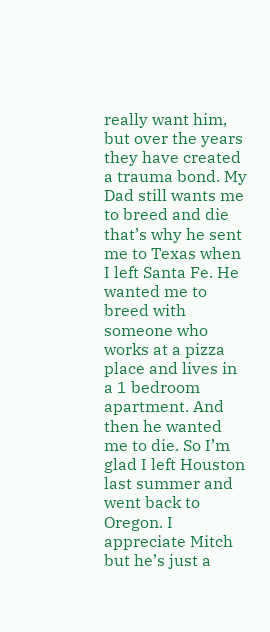really want him, but over the years they have created a trauma bond. My Dad still wants me to breed and die that’s why he sent me to Texas when I left Santa Fe. He wanted me to breed with someone who works at a pizza place and lives in a 1 bedroom apartment. And then he wanted me to die. So I’m glad I left Houston last summer and went back to Oregon. I appreciate Mitch but he’s just a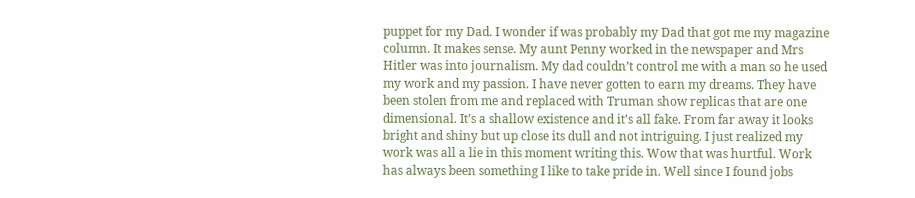puppet for my Dad. I wonder if was probably my Dad that got me my magazine column. It makes sense. My aunt Penny worked in the newspaper and Mrs Hitler was into journalism. My dad couldn’t control me with a man so he used my work and my passion. I have never gotten to earn my dreams. They have been stolen from me and replaced with Truman show replicas that are one dimensional. It’s a shallow existence and it’s all fake. From far away it looks bright and shiny but up close its dull and not intriguing. I just realized my work was all a lie in this moment writing this. Wow that was hurtful. Work has always been something I like to take pride in. Well since I found jobs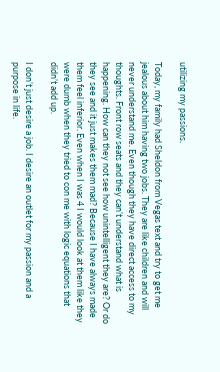utilizing my passions.

Today, my family had Sheldon from Vegas text and try to get me jealous about him having two jobs. They are like children and will never understand me. Even though they have direct access to my thoughts. Front row seats and they can’t understand what is happening. How can they not see how unintelligent they are? Or do they see and it just makes them mad? Because I have always made them feel inferior. Even when I was 4 I would look at them like they were dumb when they tried to con me with logic equations that didn’t add up.

I don’t just desire a job. I desire an outlet for my passion and a purpose in life.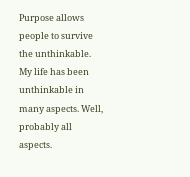Purpose allows people to survive the unthinkable. My life has been unthinkable in many aspects. Well, probably all aspects.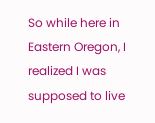So while here in Eastern Oregon, I realized I was supposed to live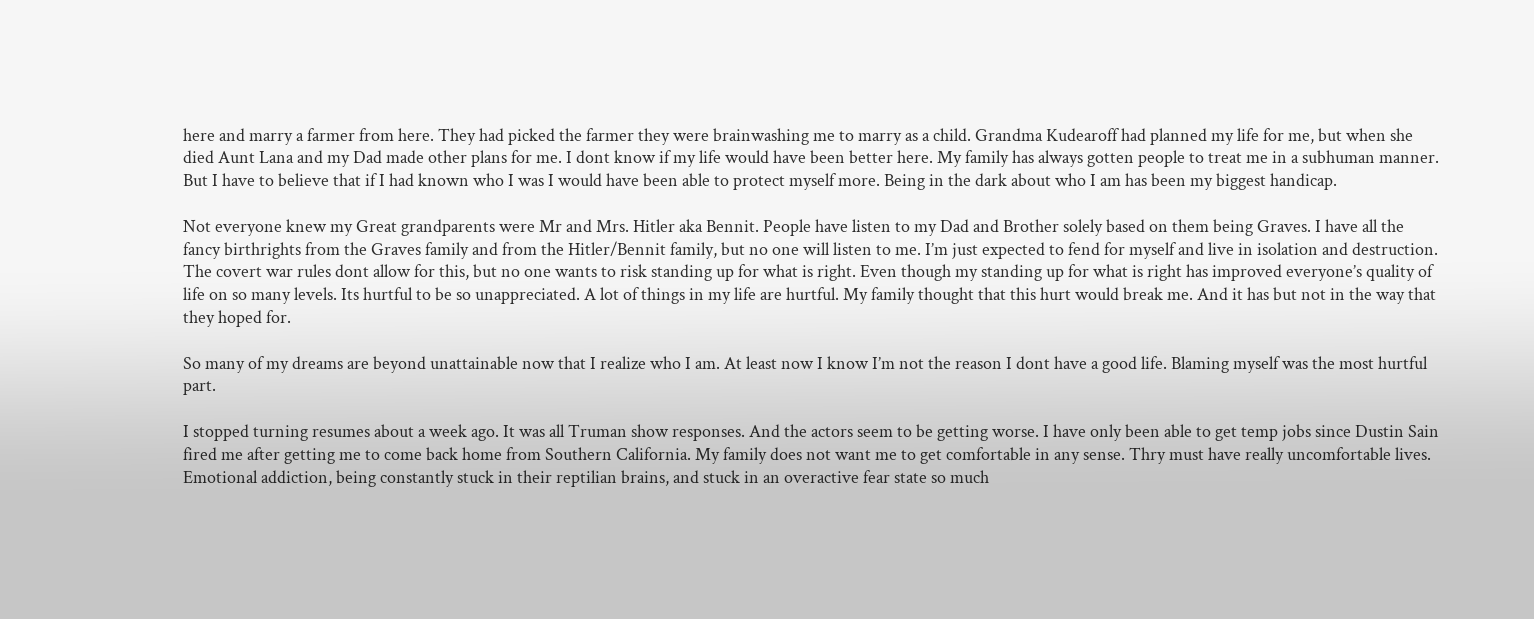here and marry a farmer from here. They had picked the farmer they were brainwashing me to marry as a child. Grandma Kudearoff had planned my life for me, but when she died Aunt Lana and my Dad made other plans for me. I dont know if my life would have been better here. My family has always gotten people to treat me in a subhuman manner. But I have to believe that if I had known who I was I would have been able to protect myself more. Being in the dark about who I am has been my biggest handicap.

Not everyone knew my Great grandparents were Mr and Mrs. Hitler aka Bennit. People have listen to my Dad and Brother solely based on them being Graves. I have all the fancy birthrights from the Graves family and from the Hitler/Bennit family, but no one will listen to me. I’m just expected to fend for myself and live in isolation and destruction. The covert war rules dont allow for this, but no one wants to risk standing up for what is right. Even though my standing up for what is right has improved everyone’s quality of life on so many levels. Its hurtful to be so unappreciated. A lot of things in my life are hurtful. My family thought that this hurt would break me. And it has but not in the way that they hoped for.

So many of my dreams are beyond unattainable now that I realize who I am. At least now I know I’m not the reason I dont have a good life. Blaming myself was the most hurtful part.

I stopped turning resumes about a week ago. It was all Truman show responses. And the actors seem to be getting worse. I have only been able to get temp jobs since Dustin Sain fired me after getting me to come back home from Southern California. My family does not want me to get comfortable in any sense. Thry must have really uncomfortable lives. Emotional addiction, being constantly stuck in their reptilian brains, and stuck in an overactive fear state so much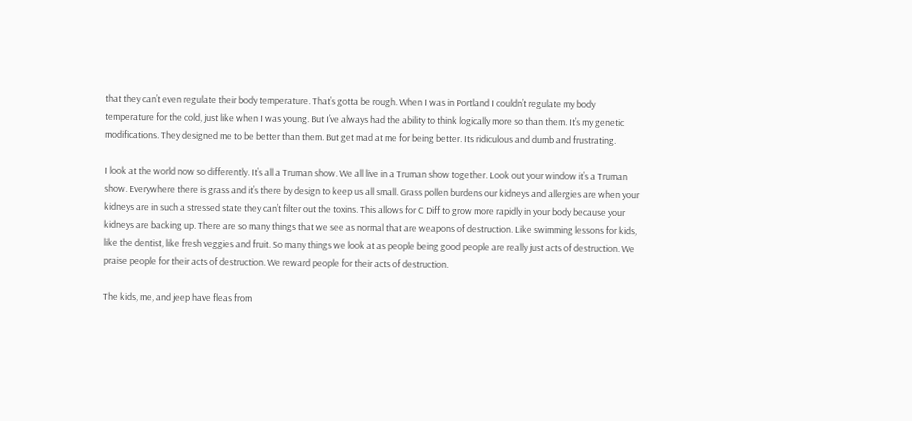that they can’t even regulate their body temperature. That’s gotta be rough. When I was in Portland I couldn’t regulate my body temperature for the cold, just like when I was young. But I’ve always had the ability to think logically more so than them. It’s my genetic modifications. They designed me to be better than them. But get mad at me for being better. Its ridiculous and dumb and frustrating.

I look at the world now so differently. It’s all a Truman show. We all live in a Truman show together. Look out your window it’s a Truman show. Everywhere there is grass and it’s there by design to keep us all small. Grass pollen burdens our kidneys and allergies are when your kidneys are in such a stressed state they can’t filter out the toxins. This allows for C Diff to grow more rapidly in your body because your kidneys are backing up. There are so many things that we see as normal that are weapons of destruction. Like swimming lessons for kids, like the dentist, like fresh veggies and fruit. So many things we look at as people being good people are really just acts of destruction. We praise people for their acts of destruction. We reward people for their acts of destruction.

The kids, me, and jeep have fleas from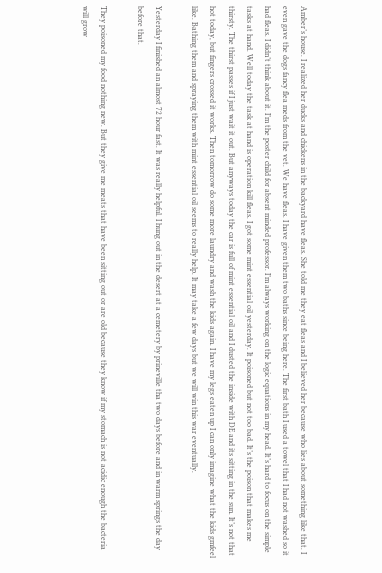Amber’s house. I realized her ducks and chickens in the backyard have fleas. She told me they eat fleas and I believed her because who lies about something like that. I even gave the dogs fancy flea meds from the vet. We have fleas. I have given them two baths since being here. The first bath I used a towel that I had not washed so it had fleas. I didn’t think about it. I’m the poster child for absent minded professor. I’m always working on the logic equations in my head. It’s hard to focus on the simple tasks at hand. Well today the task at hand is operation kill fleas. I got some mint essential oil yesterday. It poisoned but not too bad. It’s the poison that makes me thirsty. The thirst passes if I just wait it out. But anyways today the car is full of mint essential oil and I dusted the inside with DE and its sitting in the sun. It’s not that hot today, but fingers crossed it works. Then tomorrow do some more laundry and wash the kids again. I have my legs eaten up I can only imagine what the kids gmfeel like. Bathing them and spraying them with mint essential oil seems to really help. It may take a few days but we will win this war eventually.

Yesterday I finished an almost 72 hour fast. It was really helpful. I hung out in the desert at a cemetery by prineville tha two days before and in warm springs the day before that.

They poisoned my food nothing new. But they give me meats that have been sitting out or are old because they know if my stomach is not acidic enough the bacteria will grow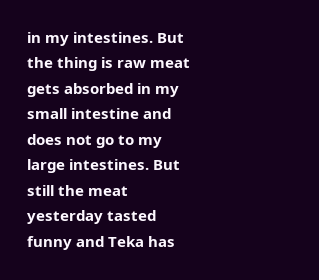in my intestines. But the thing is raw meat gets absorbed in my small intestine and does not go to my large intestines. But still the meat yesterday tasted funny and Teka has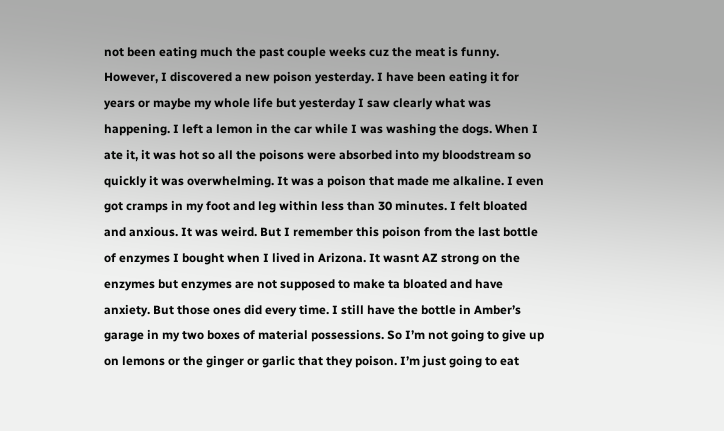not been eating much the past couple weeks cuz the meat is funny. However, I discovered a new poison yesterday. I have been eating it for years or maybe my whole life but yesterday I saw clearly what was happening. I left a lemon in the car while I was washing the dogs. When I ate it, it was hot so all the poisons were absorbed into my bloodstream so quickly it was overwhelming. It was a poison that made me alkaline. I even got cramps in my foot and leg within less than 30 minutes. I felt bloated and anxious. It was weird. But I remember this poison from the last bottle of enzymes I bought when I lived in Arizona. It wasnt AZ strong on the enzymes but enzymes are not supposed to make ta bloated and have anxiety. But those ones did every time. I still have the bottle in Amber’s garage in my two boxes of material possessions. So I’m not going to give up on lemons or the ginger or garlic that they poison. I’m just going to eat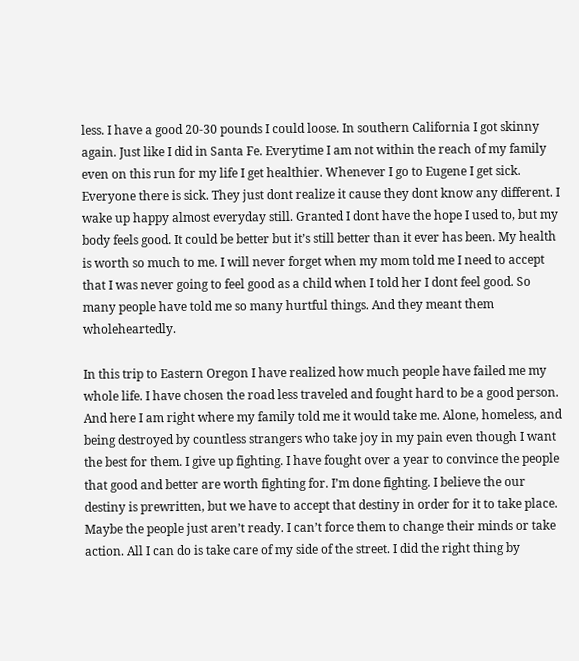less. I have a good 20-30 pounds I could loose. In southern California I got skinny again. Just like I did in Santa Fe. Everytime I am not within the reach of my family even on this run for my life I get healthier. Whenever I go to Eugene I get sick. Everyone there is sick. They just dont realize it cause they dont know any different. I wake up happy almost everyday still. Granted I dont have the hope I used to, but my body feels good. It could be better but it’s still better than it ever has been. My health is worth so much to me. I will never forget when my mom told me I need to accept that I was never going to feel good as a child when I told her I dont feel good. So many people have told me so many hurtful things. And they meant them wholeheartedly.

In this trip to Eastern Oregon I have realized how much people have failed me my whole life. I have chosen the road less traveled and fought hard to be a good person. And here I am right where my family told me it would take me. Alone, homeless, and being destroyed by countless strangers who take joy in my pain even though I want the best for them. I give up fighting. I have fought over a year to convince the people that good and better are worth fighting for. I’m done fighting. I believe the our destiny is prewritten, but we have to accept that destiny in order for it to take place. Maybe the people just aren’t ready. I can’t force them to change their minds or take action. All I can do is take care of my side of the street. I did the right thing by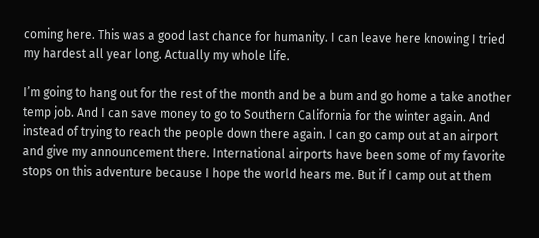coming here. This was a good last chance for humanity. I can leave here knowing I tried my hardest all year long. Actually my whole life.

I’m going to hang out for the rest of the month and be a bum and go home a take another temp job. And I can save money to go to Southern California for the winter again. And instead of trying to reach the people down there again. I can go camp out at an airport and give my announcement there. International airports have been some of my favorite stops on this adventure because I hope the world hears me. But if I camp out at them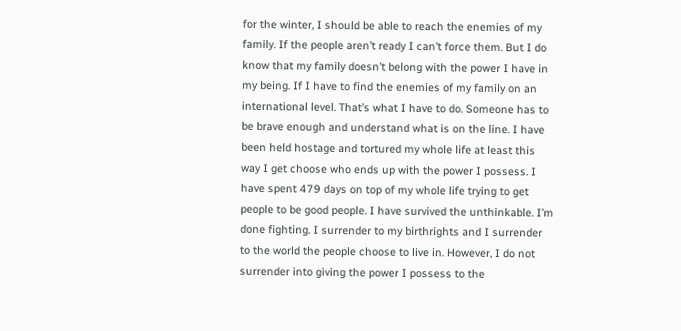for the winter, I should be able to reach the enemies of my family. If the people aren’t ready I can’t force them. But I do know that my family doesn’t belong with the power I have in my being. If I have to find the enemies of my family on an international level. That’s what I have to do. Someone has to be brave enough and understand what is on the line. I have been held hostage and tortured my whole life at least this way I get choose who ends up with the power I possess. I have spent 479 days on top of my whole life trying to get people to be good people. I have survived the unthinkable. I’m done fighting. I surrender to my birthrights and I surrender to the world the people choose to live in. However, I do not surrender into giving the power I possess to the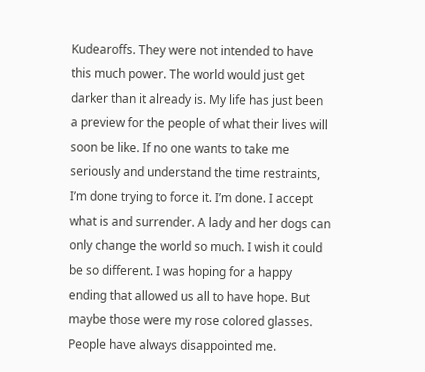Kudearoffs. They were not intended to have this much power. The world would just get darker than it already is. My life has just been a preview for the people of what their lives will soon be like. If no one wants to take me seriously and understand the time restraints, I’m done trying to force it. I’m done. I accept what is and surrender. A lady and her dogs can only change the world so much. I wish it could be so different. I was hoping for a happy ending that allowed us all to have hope. But maybe those were my rose colored glasses. People have always disappointed me.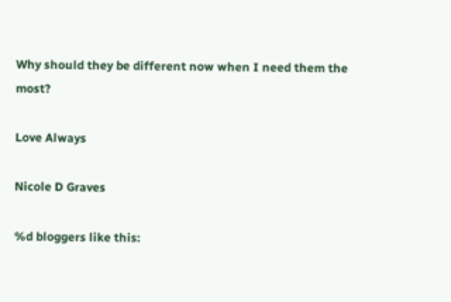Why should they be different now when I need them the most?

Love Always

Nicole D Graves

%d bloggers like this: